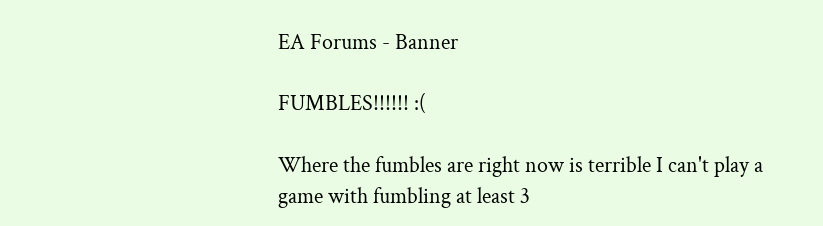EA Forums - Banner

FUMBLES!!!!!! :(

Where the fumbles are right now is terrible I can't play a game with fumbling at least 3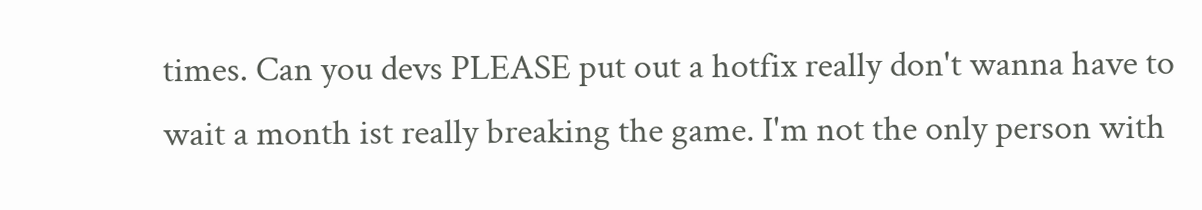times. Can you devs PLEASE put out a hotfix really don't wanna have to wait a month ist really breaking the game. I'm not the only person with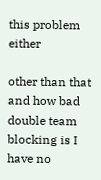this problem either

other than that and how bad double team blocking is I have no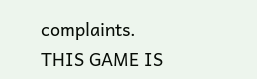complaints. THIS GAME IS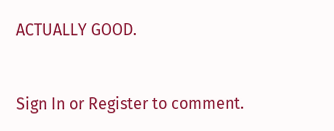ACTUALLY GOOD.


Sign In or Register to comment.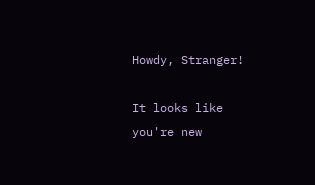Howdy, Stranger!

It looks like you're new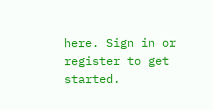here. Sign in or register to get started.